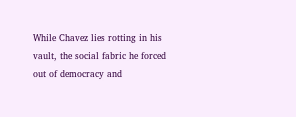While Chavez lies rotting in his vault, the social fabric he forced out of democracy and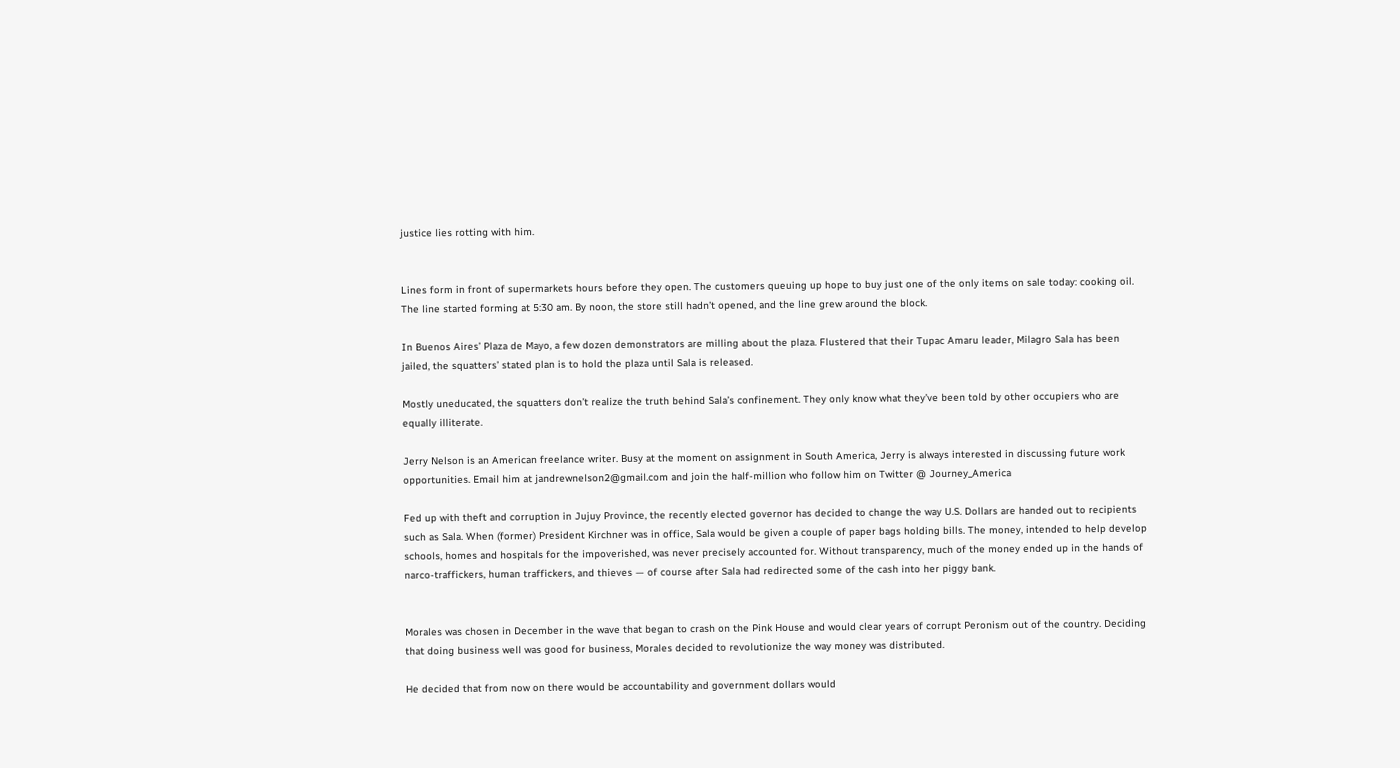justice lies rotting with him.


Lines form in front of supermarkets hours before they open. The customers queuing up hope to buy just one of the only items on sale today: cooking oil. The line started forming at 5:30 am. By noon, the store still hadn’t opened, and the line grew around the block.

In Buenos Aires’ Plaza de Mayo, a few dozen demonstrators are milling about the plaza. Flustered that their Tupac Amaru leader, Milagro Sala has been jailed, the squatters’ stated plan is to hold the plaza until Sala is released.

Mostly uneducated, the squatters don’t realize the truth behind Sala’s confinement. They only know what they’ve been told by other occupiers who are equally illiterate.

Jerry Nelson is an American freelance writer. Busy at the moment on assignment in South America, Jerry is always interested in discussing future work opportunities. Email him at jandrewnelson2@gmail.com and join the half-million who follow him on Twitter @ Journey_America

Fed up with theft and corruption in Jujuy Province, the recently elected governor has decided to change the way U.S. Dollars are handed out to recipients such as Sala. When (former) President Kirchner was in office, Sala would be given a couple of paper bags holding bills. The money, intended to help develop schools, homes and hospitals for the impoverished, was never precisely accounted for. Without transparency, much of the money ended up in the hands of narco-traffickers, human traffickers, and thieves — of course after Sala had redirected some of the cash into her piggy bank.


Morales was chosen in December in the wave that began to crash on the Pink House and would clear years of corrupt Peronism out of the country. Deciding that doing business well was good for business, Morales decided to revolutionize the way money was distributed.

He decided that from now on there would be accountability and government dollars would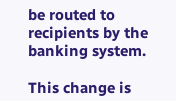be routed to recipients by the banking system.

This change is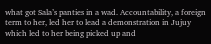what got Sala’s panties in a wad. Accountability, a foreign term to her, led her to lead a demonstration in Jujuy which led to her being picked up and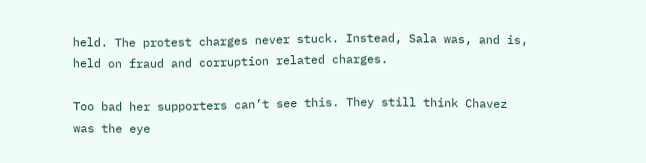held. The protest charges never stuck. Instead, Sala was, and is, held on fraud and corruption related charges.

Too bad her supporters can’t see this. They still think Chavez was the eye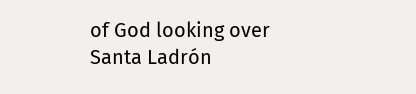of God looking over Santa Ladrón